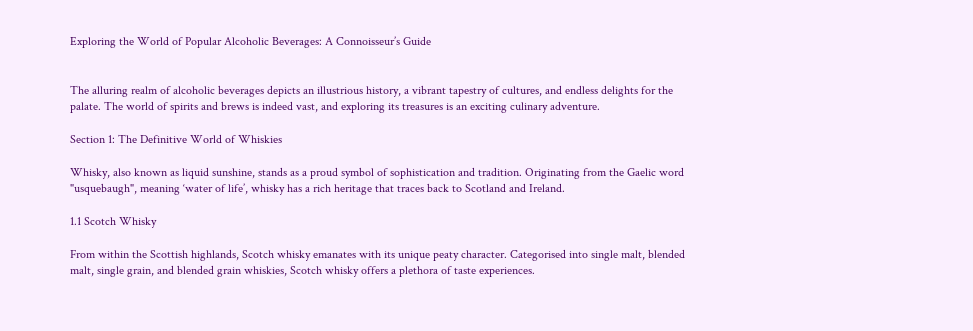Exploring the World of Popular Alcoholic Beverages: A Connoisseur’s Guide


The alluring realm of alcoholic beverages depicts an illustrious history, a vibrant tapestry of cultures, and endless delights for the palate. The world of spirits and brews is indeed vast, and exploring its treasures is an exciting culinary adventure.

Section 1: The Definitive World of Whiskies

Whisky, also known as liquid sunshine, stands as a proud symbol of sophistication and tradition. Originating from the Gaelic word "usquebaugh", meaning ‘water of life’, whisky has a rich heritage that traces back to Scotland and Ireland.

1.1 Scotch Whisky

From within the Scottish highlands, Scotch whisky emanates with its unique peaty character. Categorised into single malt, blended malt, single grain, and blended grain whiskies, Scotch whisky offers a plethora of taste experiences.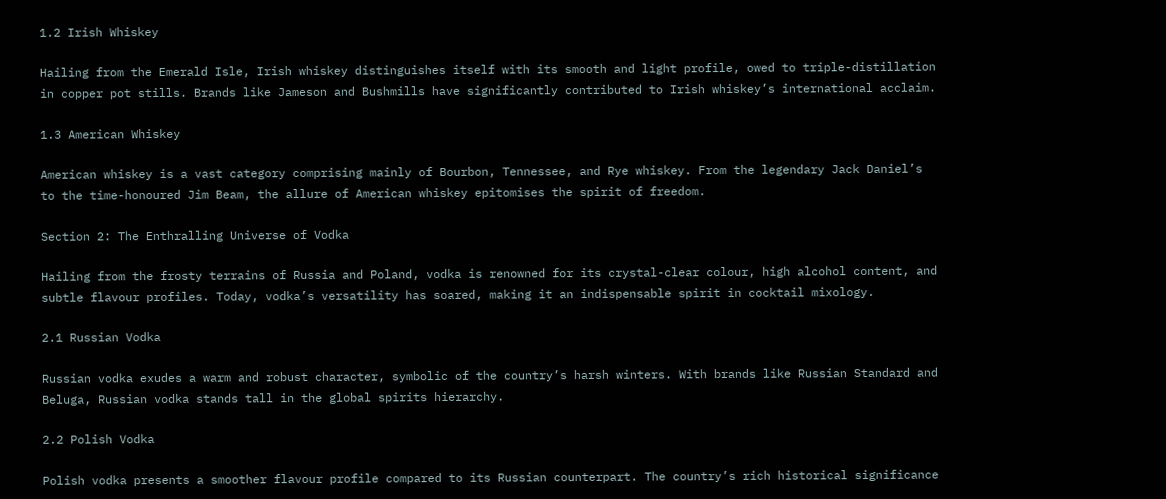1.2 Irish Whiskey

Hailing from the Emerald Isle, Irish whiskey distinguishes itself with its smooth and light profile, owed to triple-distillation in copper pot stills. Brands like Jameson and Bushmills have significantly contributed to Irish whiskey’s international acclaim.

1.3 American Whiskey

American whiskey is a vast category comprising mainly of Bourbon, Tennessee, and Rye whiskey. From the legendary Jack Daniel’s to the time-honoured Jim Beam, the allure of American whiskey epitomises the spirit of freedom.

Section 2: The Enthralling Universe of Vodka

Hailing from the frosty terrains of Russia and Poland, vodka is renowned for its crystal-clear colour, high alcohol content, and subtle flavour profiles. Today, vodka’s versatility has soared, making it an indispensable spirit in cocktail mixology.

2.1 Russian Vodka

Russian vodka exudes a warm and robust character, symbolic of the country’s harsh winters. With brands like Russian Standard and Beluga, Russian vodka stands tall in the global spirits hierarchy.

2.2 Polish Vodka

Polish vodka presents a smoother flavour profile compared to its Russian counterpart. The country’s rich historical significance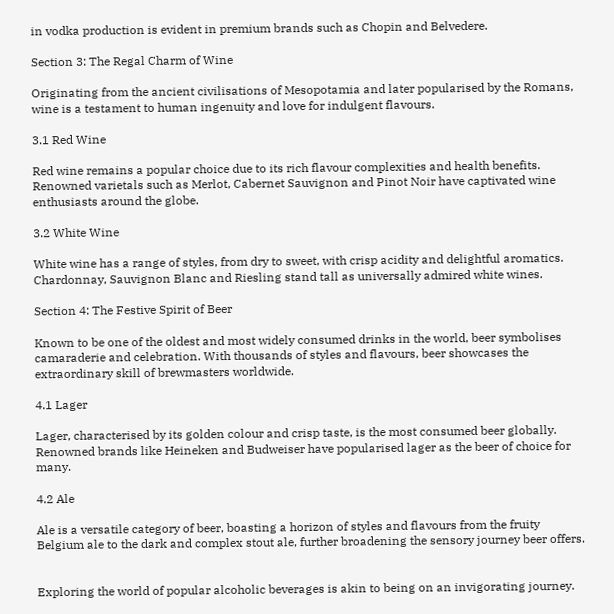in vodka production is evident in premium brands such as Chopin and Belvedere.

Section 3: The Regal Charm of Wine

Originating from the ancient civilisations of Mesopotamia and later popularised by the Romans, wine is a testament to human ingenuity and love for indulgent flavours.

3.1 Red Wine

Red wine remains a popular choice due to its rich flavour complexities and health benefits. Renowned varietals such as Merlot, Cabernet Sauvignon and Pinot Noir have captivated wine enthusiasts around the globe.

3.2 White Wine

White wine has a range of styles, from dry to sweet, with crisp acidity and delightful aromatics. Chardonnay, Sauvignon Blanc and Riesling stand tall as universally admired white wines.

Section 4: The Festive Spirit of Beer

Known to be one of the oldest and most widely consumed drinks in the world, beer symbolises camaraderie and celebration. With thousands of styles and flavours, beer showcases the extraordinary skill of brewmasters worldwide.

4.1 Lager

Lager, characterised by its golden colour and crisp taste, is the most consumed beer globally. Renowned brands like Heineken and Budweiser have popularised lager as the beer of choice for many.

4.2 Ale

Ale is a versatile category of beer, boasting a horizon of styles and flavours from the fruity Belgium ale to the dark and complex stout ale, further broadening the sensory journey beer offers.


Exploring the world of popular alcoholic beverages is akin to being on an invigorating journey.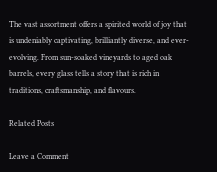The vast assortment offers a spirited world of joy that is undeniably captivating, brilliantly diverse, and ever-evolving. From sun-soaked vineyards to aged oak barrels, every glass tells a story that is rich in traditions, craftsmanship, and flavours.

Related Posts

Leave a Comment